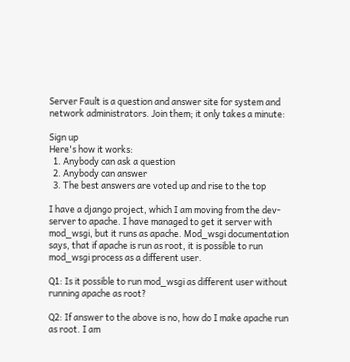Server Fault is a question and answer site for system and network administrators. Join them; it only takes a minute:

Sign up
Here's how it works:
  1. Anybody can ask a question
  2. Anybody can answer
  3. The best answers are voted up and rise to the top

I have a django project, which I am moving from the dev-server to apache. I have managed to get it server with mod_wsgi, but it runs as apache. Mod_wsgi documentation says, that if apache is run as root, it is possible to run mod_wsgi process as a different user.

Q1: Is it possible to run mod_wsgi as different user without running apache as root?

Q2: If answer to the above is no, how do I make apache run as root. I am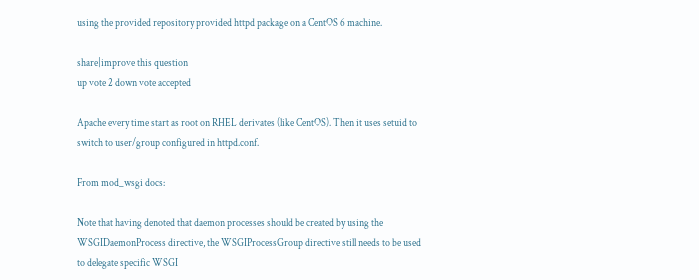using the provided repository provided httpd package on a CentOS 6 machine.

share|improve this question
up vote 2 down vote accepted

Apache every time start as root on RHEL derivates (like CentOS). Then it uses setuid to switch to user/group configured in httpd.conf.

From mod_wsgi docs:

Note that having denoted that daemon processes should be created by using the WSGIDaemonProcess directive, the WSGIProcessGroup directive still needs to be used to delegate specific WSGI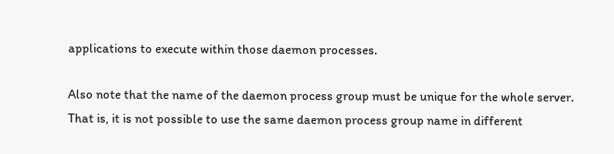applications to execute within those daemon processes.

Also note that the name of the daemon process group must be unique for the whole server. That is, it is not possible to use the same daemon process group name in different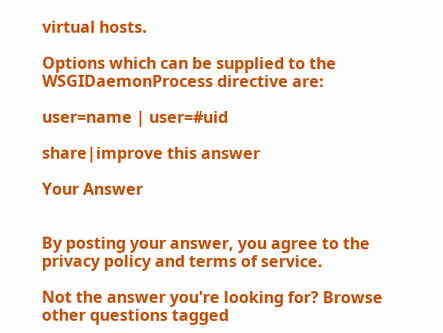virtual hosts.

Options which can be supplied to the WSGIDaemonProcess directive are:

user=name | user=#uid

share|improve this answer

Your Answer


By posting your answer, you agree to the privacy policy and terms of service.

Not the answer you're looking for? Browse other questions tagged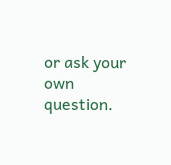or ask your own question.